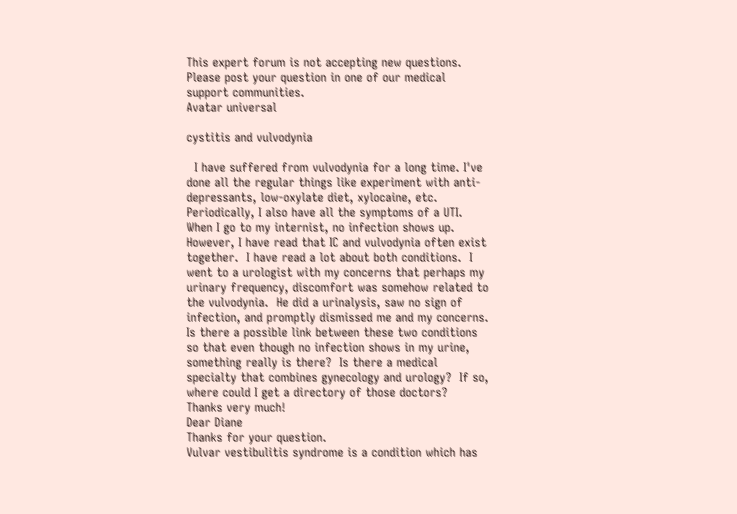This expert forum is not accepting new questions. Please post your question in one of our medical support communities.
Avatar universal

cystitis and vulvodynia

  I have suffered from vulvodynia for a long time. I've done all the regular things like experiment with anti-depressants, low-oxylate diet, xylocaine, etc.  Periodically, I also have all the symptoms of a UTI.  When I go to my internist, no infection shows up.  However, I have read that IC and vulvodynia often exist together.  I have read a lot about both conditions.  I went to a urologist with my concerns that perhaps my urinary frequency, discomfort was somehow related to the vulvodynia.  He did a urinalysis, saw no sign of infection, and promptly dismissed me and my concerns.  Is there a possible link between these two conditions so that even though no infection shows in my urine, something really is there?  Is there a medical specialty that combines gynecology and urology?  If so, where could I get a directory of those doctors?  Thanks very much!
Dear Diane
Thanks for your question.
Vulvar vestibulitis syndrome is a condition which has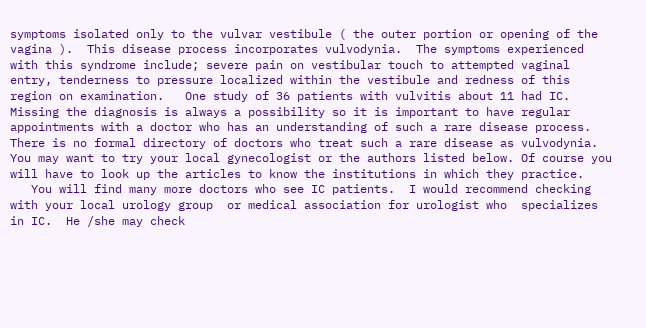symptoms isolated only to the vulvar vestibule ( the outer portion or opening of the vagina ).  This disease process incorporates vulvodynia.  The symptoms experienced with this syndrome include; severe pain on vestibular touch to attempted vaginal entry, tenderness to pressure localized within the vestibule and redness of this region on examination.   One study of 36 patients with vulvitis about 11 had IC.
Missing the diagnosis is always a possibility so it is important to have regular appointments with a doctor who has an understanding of such a rare disease process. There is no formal directory of doctors who treat such a rare disease as vulvodynia.  You may want to try your local gynecologist or the authors listed below. Of course you will have to look up the articles to know the institutions in which they practice.
   You will find many more doctors who see IC patients.  I would recommend checking with your local urology group  or medical association for urologist who  specializes in IC.  He /she may check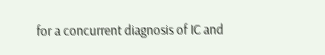for a concurrent diagnosis of IC and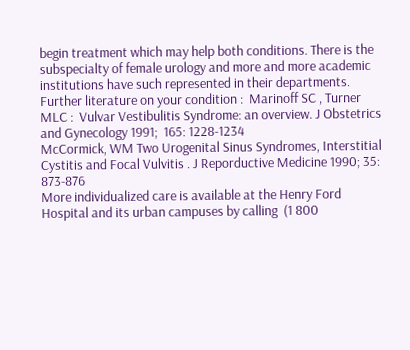begin treatment which may help both conditions. There is the subspecialty of female urology and more and more academic institutions have such represented in their departments.
Further literature on your condition :  Marinoff SC , Turner MLC :  Vulvar Vestibulitis Syndrome: an overview. J Obstetrics and Gynecology 1991;  165: 1228-1234
McCormick, WM Two Urogenital Sinus Syndromes, Interstitial Cystitis and Focal Vulvitis . J Reporductive Medicine 1990; 35: 873-876
More individualized care is available at the Henry Ford Hospital and its urban campuses by calling  (1 800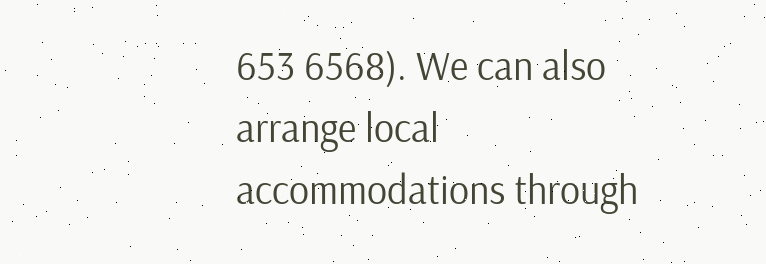653 6568). We can also arrange local accommodations through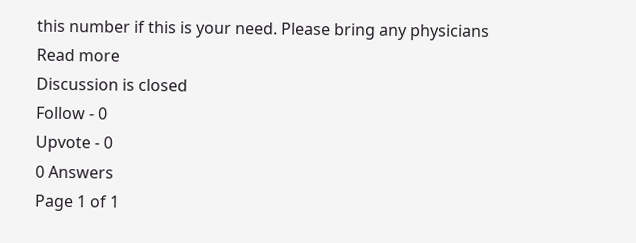this number if this is your need. Please bring any physicians
Read more
Discussion is closed
Follow - 0
Upvote - 0
0 Answers
Page 1 of 1